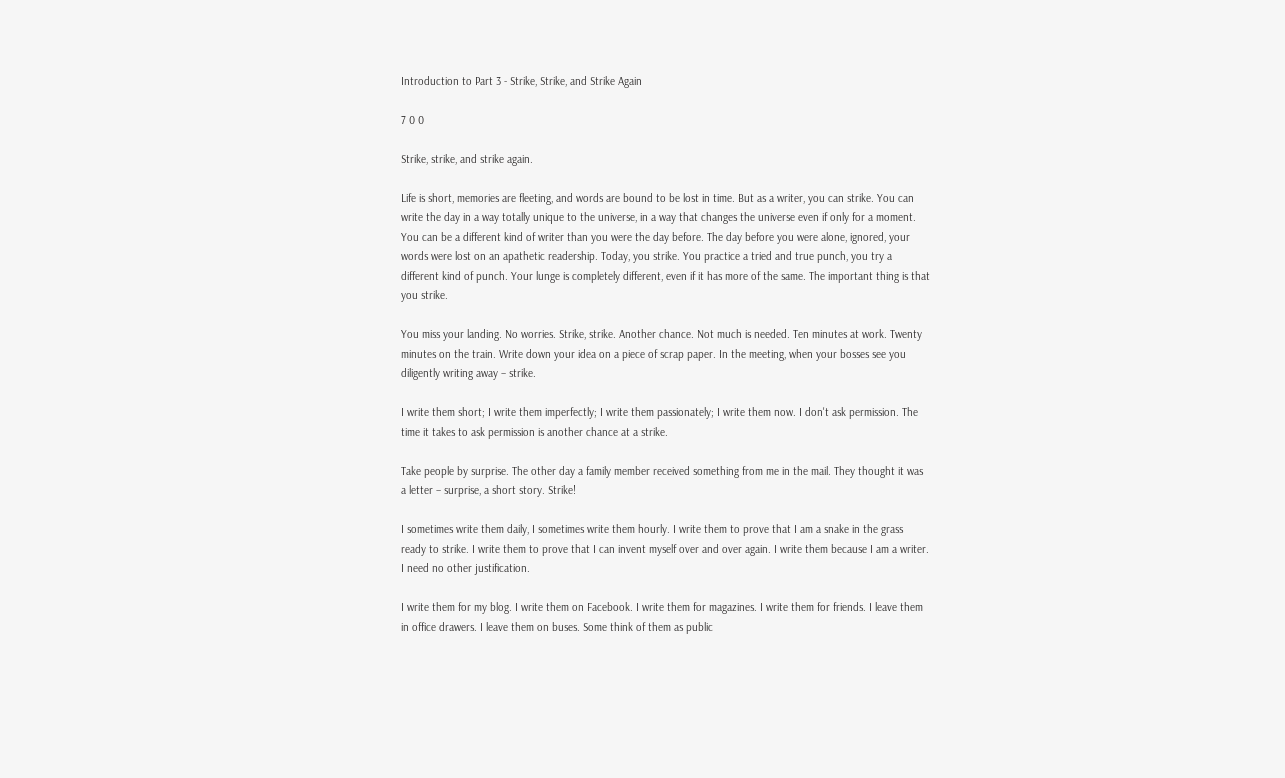Introduction to Part 3 - Strike, Strike, and Strike Again

7 0 0

Strike, strike, and strike again.

Life is short, memories are fleeting, and words are bound to be lost in time. But as a writer, you can strike. You can write the day in a way totally unique to the universe, in a way that changes the universe even if only for a moment. You can be a different kind of writer than you were the day before. The day before you were alone, ignored, your words were lost on an apathetic readership. Today, you strike. You practice a tried and true punch, you try a different kind of punch. Your lunge is completely different, even if it has more of the same. The important thing is that you strike.

You miss your landing. No worries. Strike, strike. Another chance. Not much is needed. Ten minutes at work. Twenty minutes on the train. Write down your idea on a piece of scrap paper. In the meeting, when your bosses see you diligently writing away – strike.

I write them short; I write them imperfectly; I write them passionately; I write them now. I don't ask permission. The time it takes to ask permission is another chance at a strike.

Take people by surprise. The other day a family member received something from me in the mail. They thought it was a letter – surprise, a short story. Strike!

I sometimes write them daily, I sometimes write them hourly. I write them to prove that I am a snake in the grass ready to strike. I write them to prove that I can invent myself over and over again. I write them because I am a writer. I need no other justification.

I write them for my blog. I write them on Facebook. I write them for magazines. I write them for friends. I leave them in office drawers. I leave them on buses. Some think of them as public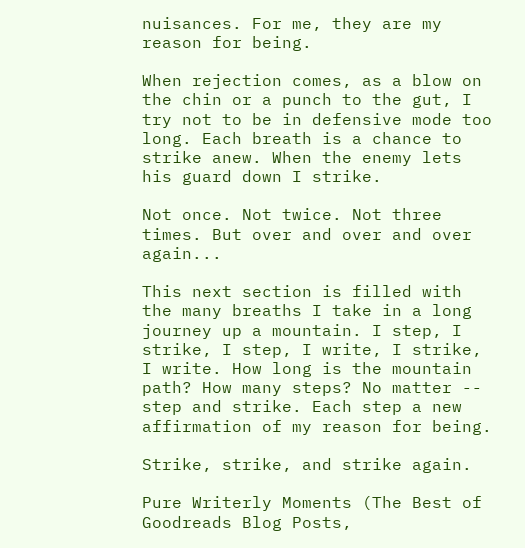nuisances. For me, they are my reason for being.

When rejection comes, as a blow on the chin or a punch to the gut, I try not to be in defensive mode too long. Each breath is a chance to strike anew. When the enemy lets his guard down I strike.

Not once. Not twice. Not three times. But over and over and over again...

This next section is filled with the many breaths I take in a long journey up a mountain. I step, I strike, I step, I write, I strike, I write. How long is the mountain path? How many steps? No matter -- step and strike. Each step a new affirmation of my reason for being.

Strike, strike, and strike again.

Pure Writerly Moments (The Best of Goodreads Blog Posts,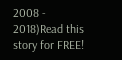2008 - 2018)Read this story for FREE!